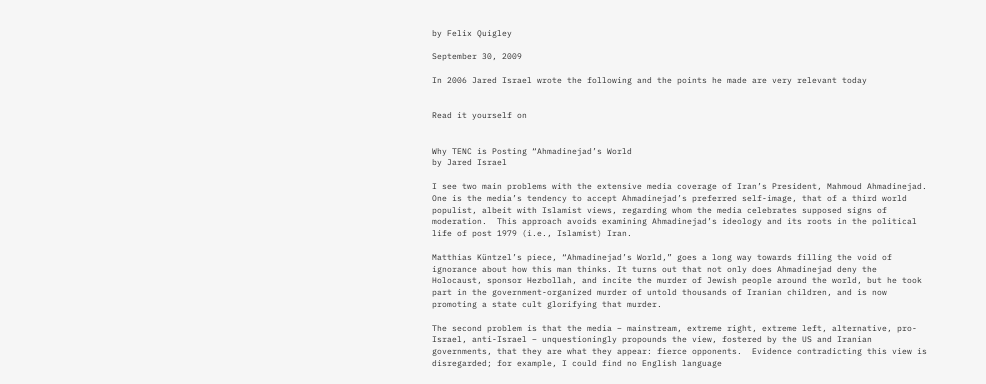by Felix Quigley

September 30, 2009

In 2006 Jared Israel wrote the following and the points he made are very relevant today


Read it yourself on


Why TENC is Posting “Ahmadinejad’s World
by Jared Israel

I see two main problems with the extensive media coverage of Iran’s President, Mahmoud Ahmadinejad.  One is the media’s tendency to accept Ahmadinejad’s preferred self-image, that of a third world populist, albeit with Islamist views, regarding whom the media celebrates supposed signs of moderation.  This approach avoids examining Ahmadinejad’s ideology and its roots in the political life of post 1979 (i.e., Islamist) Iran.

Matthias Küntzel’s piece, “Ahmadinejad’s World,” goes a long way towards filling the void of ignorance about how this man thinks. It turns out that not only does Ahmadinejad deny the Holocaust, sponsor Hezbollah, and incite the murder of Jewish people around the world, but he took part in the government-organized murder of untold thousands of Iranian children, and is now promoting a state cult glorifying that murder.

The second problem is that the media – mainstream, extreme right, extreme left, alternative, pro-Israel, anti-Israel – unquestioningly propounds the view, fostered by the US and Iranian governments, that they are what they appear: fierce opponents.  Evidence contradicting this view is disregarded; for example, I could find no English language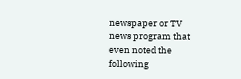newspaper or TV news program that even noted the following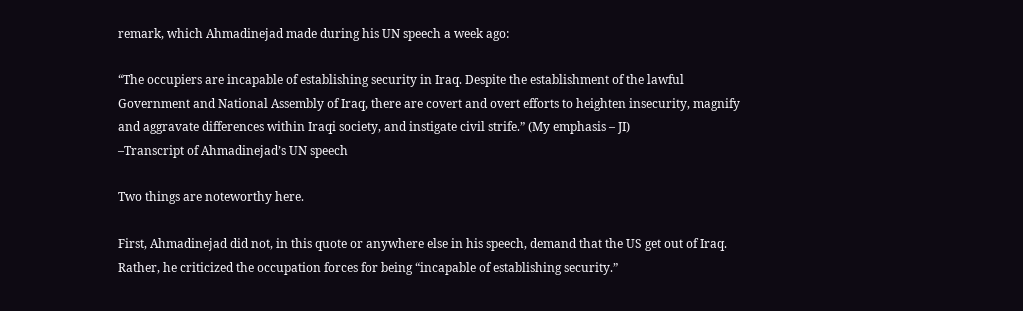remark, which Ahmadinejad made during his UN speech a week ago:

“The occupiers are incapable of establishing security in Iraq. Despite the establishment of the lawful Government and National Assembly of Iraq, there are covert and overt efforts to heighten insecurity, magnify and aggravate differences within Iraqi society, and instigate civil strife.” (My emphasis – JI)
–Transcript of Ahmadinejad’s UN speech

Two things are noteworthy here.

First, Ahmadinejad did not, in this quote or anywhere else in his speech, demand that the US get out of Iraq.  Rather, he criticized the occupation forces for being “incapable of establishing security.”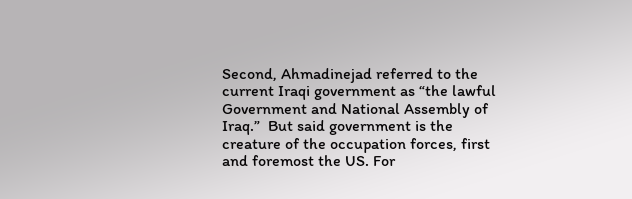Second, Ahmadinejad referred to the current Iraqi government as “the lawful Government and National Assembly of Iraq.”  But said government is the creature of the occupation forces, first and foremost the US. For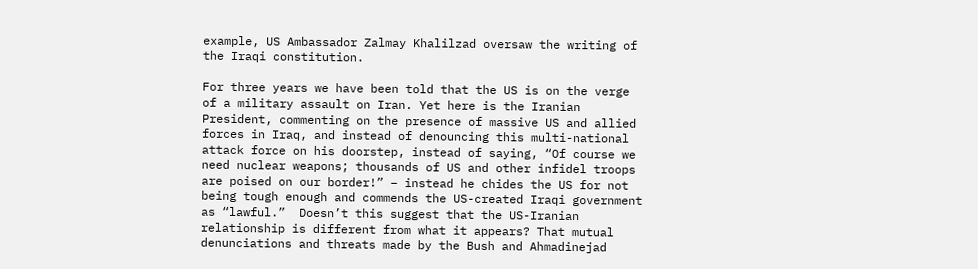example, US Ambassador Zalmay Khalilzad oversaw the writing of the Iraqi constitution.

For three years we have been told that the US is on the verge of a military assault on Iran. Yet here is the Iranian President, commenting on the presence of massive US and allied forces in Iraq, and instead of denouncing this multi-national attack force on his doorstep, instead of saying, “Of course we need nuclear weapons; thousands of US and other infidel troops are poised on our border!” – instead he chides the US for not being tough enough and commends the US-created Iraqi government as “lawful.”  Doesn’t this suggest that the US-Iranian relationship is different from what it appears? That mutual denunciations and threats made by the Bush and Ahmadinejad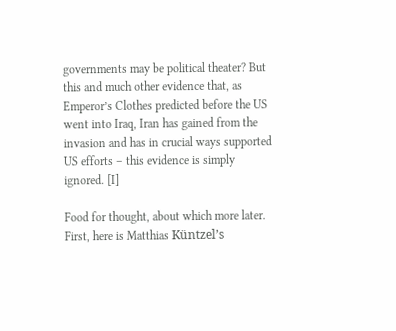governments may be political theater? But this and much other evidence that, as Emperor’s Clothes predicted before the US went into Iraq, Iran has gained from the invasion and has in crucial ways supported US efforts – this evidence is simply ignored. [I]

Food for thought, about which more later. First, here is Matthias Küntzel’s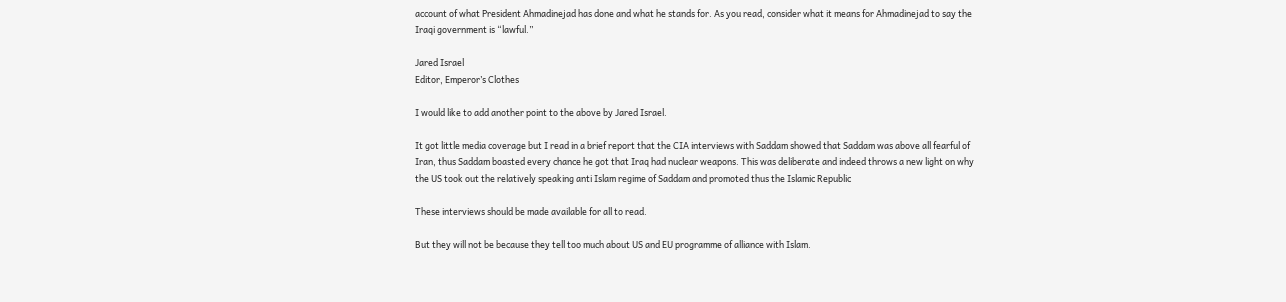account of what President Ahmadinejad has done and what he stands for. As you read, consider what it means for Ahmadinejad to say the Iraqi government is “lawful.”

Jared Israel
Editor, Emperor’s Clothes

I would like to add another point to the above by Jared Israel.

It got little media coverage but I read in a brief report that the CIA interviews with Saddam showed that Saddam was above all fearful of Iran, thus Saddam boasted every chance he got that Iraq had nuclear weapons. This was deliberate and indeed throws a new light on why the US took out the relatively speaking anti Islam regime of Saddam and promoted thus the Islamic Republic

These interviews should be made available for all to read.

But they will not be because they tell too much about US and EU programme of alliance with Islam.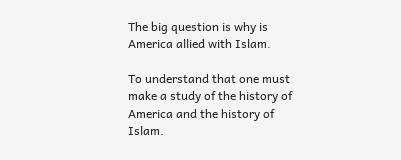The big question is why is America allied with Islam.

To understand that one must make a study of the history of America and the history of Islam.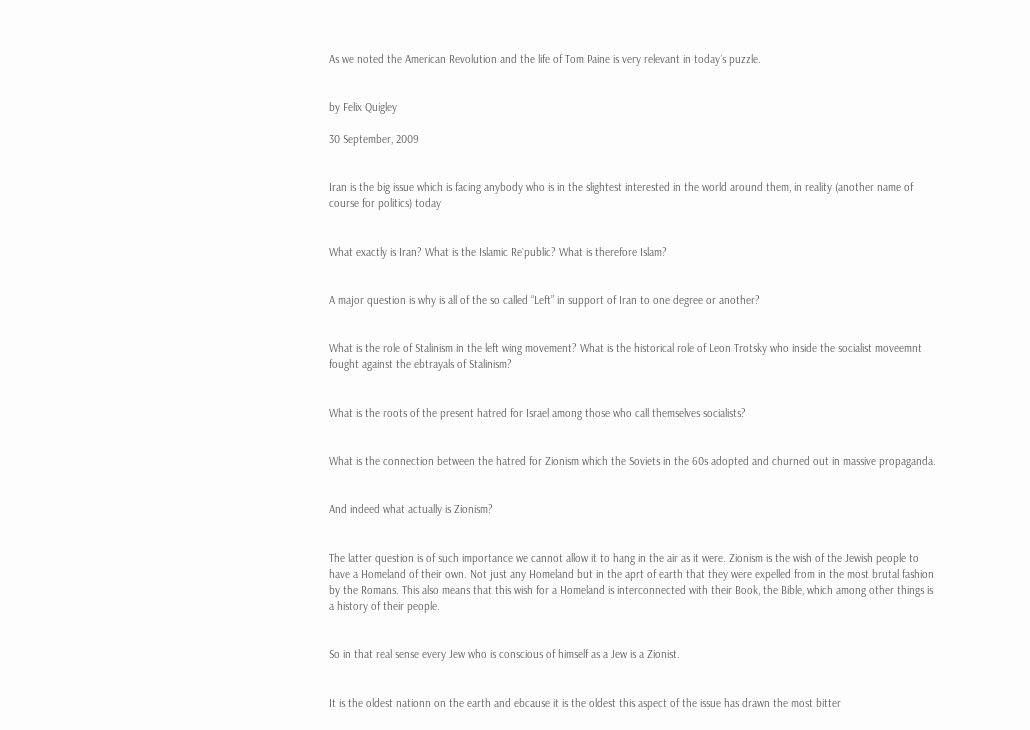As we noted the American Revolution and the life of Tom Paine is very relevant in today´s puzzle.


by Felix Quigley

30 September, 2009


Iran is the big issue which is facing anybody who is in the slightest interested in the world around them, in reality (another name of course for politics) today


What exactly is Iran? What is the Islamic Re`public? What is therefore Islam?


A major question is why is all of the so called “Left” in support of Iran to one degree or another?


What is the role of Stalinism in the left wing movement? What is the historical role of Leon Trotsky who inside the socialist moveemnt fought against the ebtrayals of Stalinism?


What is the roots of the present hatred for Israel among those who call themselves socialists?


What is the connection between the hatred for Zionism which the Soviets in the 60s adopted and churned out in massive propaganda.


And indeed what actually is Zionism?


The latter question is of such importance we cannot allow it to hang in the air as it were. Zionism is the wish of the Jewish people to have a Homeland of their own. Not just any Homeland but in the aprt of earth that they were expelled from in the most brutal fashion by the Romans. This also means that this wish for a Homeland is interconnected with their Book, the Bible, which among other things is a history of their people.


So in that real sense every Jew who is conscious of himself as a Jew is a Zionist.


It is the oldest nationn on the earth and ebcause it is the oldest this aspect of the issue has drawn the most bitter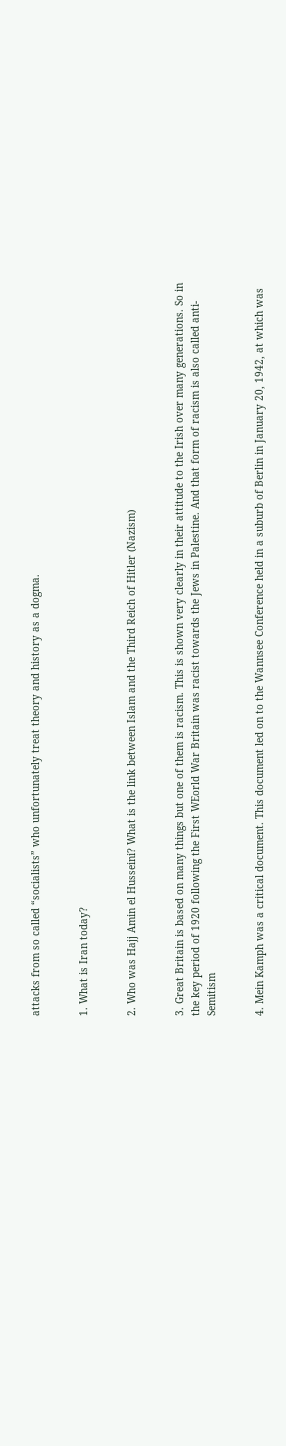attacks from so called “socialists” who unfortunately treat theory and history as a dogma.


1. What is Iran today?


2. Who was Hajj Amin el Husseini? What is the link between Islam and the Third Reich of Hitler (Nazism)


3. Great Britain is based on many things but one of them is racism. This is shown very clearly in their attitude to the Irish over many generations. So in the key period of 1920 following the First WEorld War Britain was racist towards the Jews in Palestine. And that form of racism is also called anti-Semitism


4. Mein Kamph was a critical document. This document led on to the Wannsee Conference held in a suburb of Berlin in January 20, 1942, at which was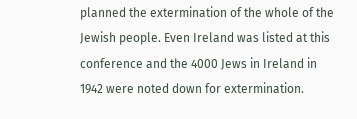planned the extermination of the whole of the Jewish people. Even Ireland was listed at this conference and the 4000 Jews in Ireland in 1942 were noted down for extermination.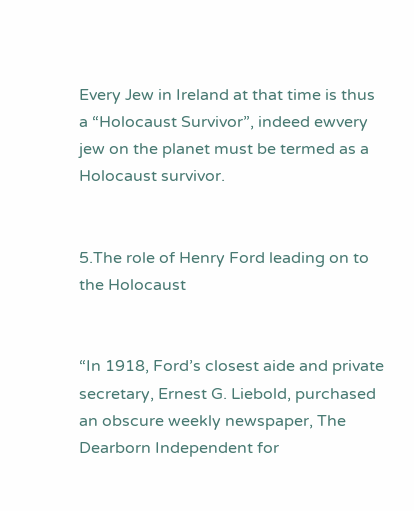Every Jew in Ireland at that time is thus a “Holocaust Survivor”, indeed ewvery jew on the planet must be termed as a Holocaust survivor.


5.The role of Henry Ford leading on to the Holocaust


“In 1918, Ford’s closest aide and private secretary, Ernest G. Liebold, purchased an obscure weekly newspaper, The Dearborn Independent for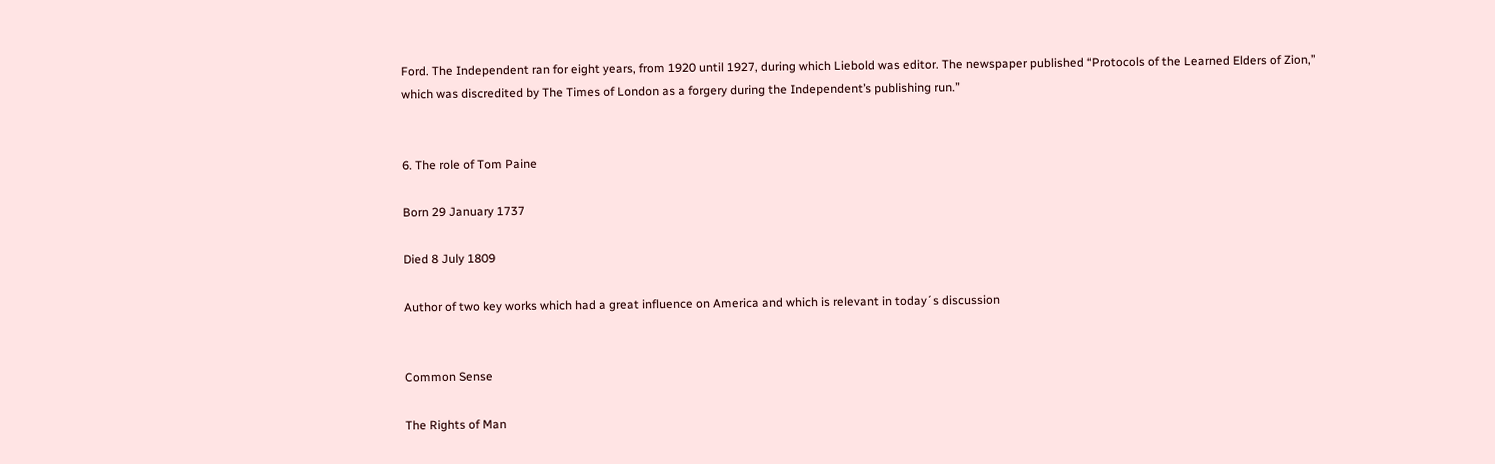Ford. The Independent ran for eight years, from 1920 until 1927, during which Liebold was editor. The newspaper published “Protocols of the Learned Elders of Zion,” which was discredited by The Times of London as a forgery during the Independent’s publishing run.”


6. The role of Tom Paine

Born 29 January 1737

Died 8 July 1809

Author of two key works which had a great influence on America and which is relevant in today´s discussion


Common Sense

The Rights of Man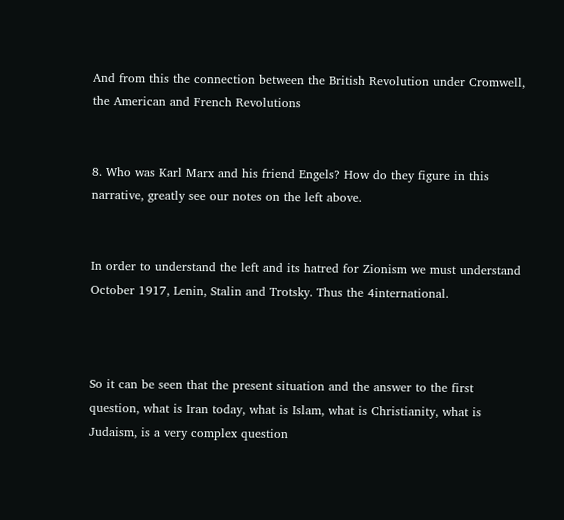And from this the connection between the British Revolution under Cromwell, the American and French Revolutions


8. Who was Karl Marx and his friend Engels? How do they figure in this narrative, greatly see our notes on the left above.


In order to understand the left and its hatred for Zionism we must understand October 1917, Lenin, Stalin and Trotsky. Thus the 4international.



So it can be seen that the present situation and the answer to the first question, what is Iran today, what is Islam, what is Christianity, what is Judaism, is a very complex question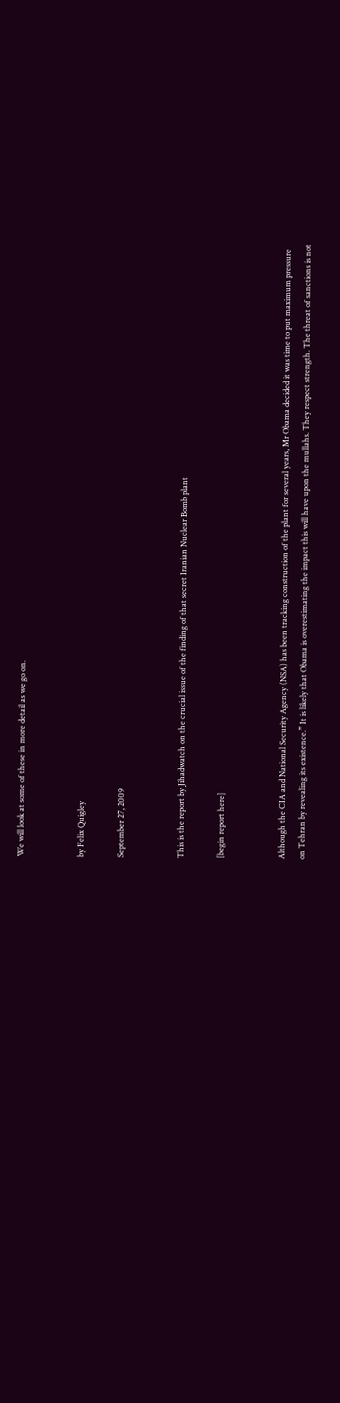We will look at some of these in more detail as we go on.


by Felix Quigley

September 27, 2009


This is the report by Jihadwatch on the crucial issue of the finding of that secret Iranian Nuclear Bomb plant

[begin report here]


Although the CIA and National Security Agency (NSA) has been tracking construction of the plant for several years, Mr Obama decided it was time to put maximum pressure on Tehran by revealing its existence.” It is likely that Obama is overestimating the impact this will have upon the mullahs. They respect strength. The threat of sanctions is not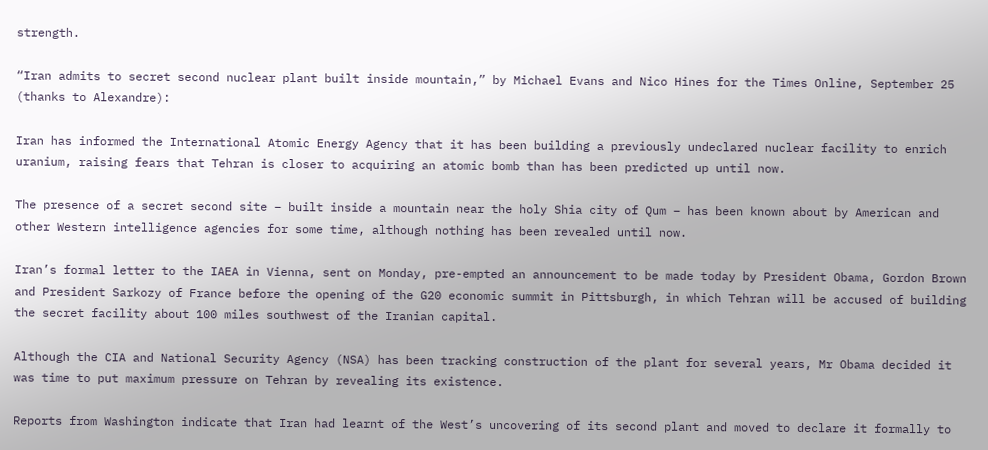strength.

“Iran admits to secret second nuclear plant built inside mountain,” by Michael Evans and Nico Hines for the Times Online, September 25 (thanks to Alexandre):

Iran has informed the International Atomic Energy Agency that it has been building a previously undeclared nuclear facility to enrich uranium, raising fears that Tehran is closer to acquiring an atomic bomb than has been predicted up until now.

The presence of a secret second site – built inside a mountain near the holy Shia city of Qum – has been known about by American and other Western intelligence agencies for some time, although nothing has been revealed until now.

Iran’s formal letter to the IAEA in Vienna, sent on Monday, pre-empted an announcement to be made today by President Obama, Gordon Brown and President Sarkozy of France before the opening of the G20 economic summit in Pittsburgh, in which Tehran will be accused of building the secret facility about 100 miles southwest of the Iranian capital.

Although the CIA and National Security Agency (NSA) has been tracking construction of the plant for several years, Mr Obama decided it was time to put maximum pressure on Tehran by revealing its existence.

Reports from Washington indicate that Iran had learnt of the West’s uncovering of its second plant and moved to declare it formally to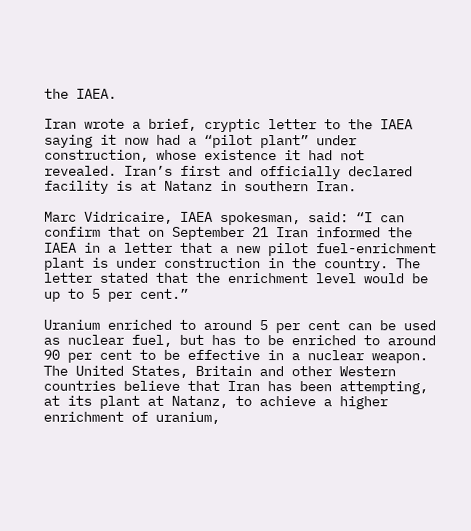the IAEA.

Iran wrote a brief, cryptic letter to the IAEA saying it now had a “pilot plant” under construction, whose existence it had not revealed. Iran’s first and officially declared facility is at Natanz in southern Iran.

Marc Vidricaire, IAEA spokesman, said: “I can confirm that on September 21 Iran informed the IAEA in a letter that a new pilot fuel-enrichment plant is under construction in the country. The letter stated that the enrichment level would be up to 5 per cent.”

Uranium enriched to around 5 per cent can be used as nuclear fuel, but has to be enriched to around 90 per cent to be effective in a nuclear weapon. The United States, Britain and other Western countries believe that Iran has been attempting, at its plant at Natanz, to achieve a higher enrichment of uranium,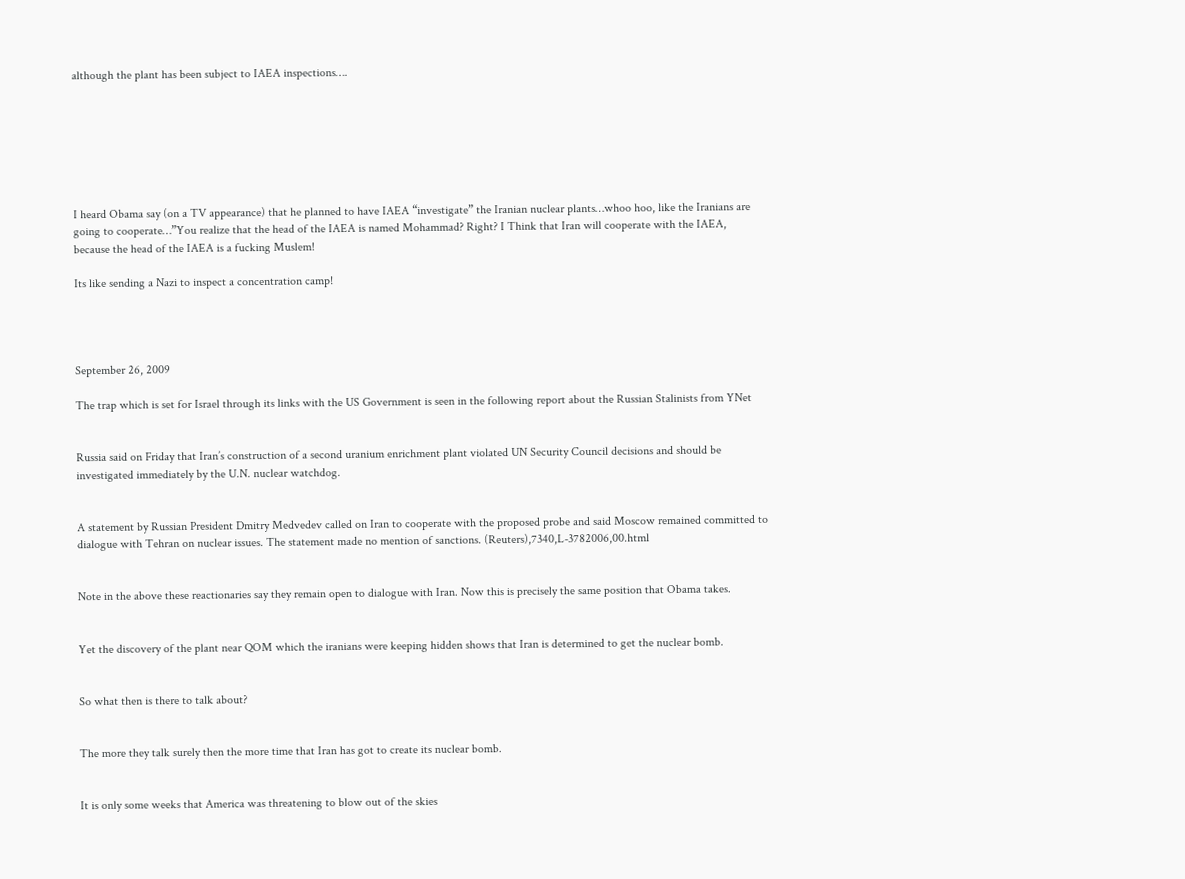although the plant has been subject to IAEA inspections….







I heard Obama say (on a TV appearance) that he planned to have IAEA “investigate” the Iranian nuclear plants…whoo hoo, like the Iranians are going to cooperate…”You realize that the head of the IAEA is named Mohammad? Right? I Think that Iran will cooperate with the IAEA, because the head of the IAEA is a fucking Muslem!

Its like sending a Nazi to inspect a concentration camp!




September 26, 2009

The trap which is set for Israel through its links with the US Government is seen in the following report about the Russian Stalinists from YNet


Russia said on Friday that Iran’s construction of a second uranium enrichment plant violated UN Security Council decisions and should be investigated immediately by the U.N. nuclear watchdog.


A statement by Russian President Dmitry Medvedev called on Iran to cooperate with the proposed probe and said Moscow remained committed to dialogue with Tehran on nuclear issues. The statement made no mention of sanctions. (Reuters),7340,L-3782006,00.html


Note in the above these reactionaries say they remain open to dialogue with Iran. Now this is precisely the same position that Obama takes.


Yet the discovery of the plant near QOM which the iranians were keeping hidden shows that Iran is determined to get the nuclear bomb.


So what then is there to talk about?


The more they talk surely then the more time that Iran has got to create its nuclear bomb.


It is only some weeks that America was threatening to blow out of the skies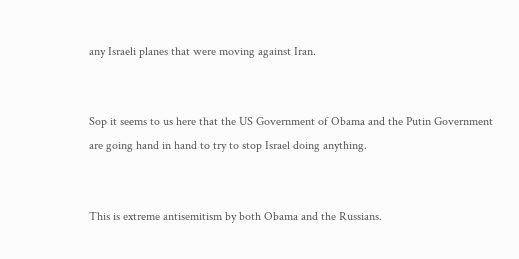any Israeli planes that were moving against Iran.


Sop it seems to us here that the US Government of Obama and the Putin Government are going hand in hand to try to stop Israel doing anything.


This is extreme antisemitism by both Obama and the Russians.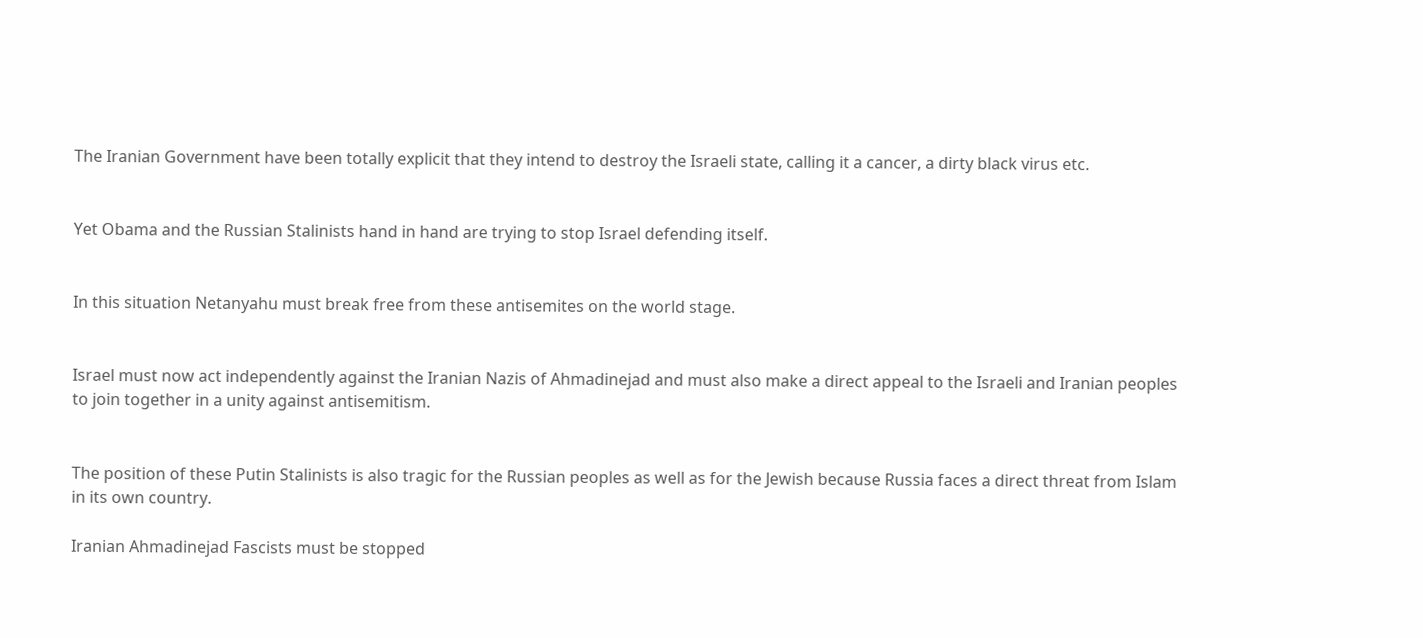The Iranian Government have been totally explicit that they intend to destroy the Israeli state, calling it a cancer, a dirty black virus etc.


Yet Obama and the Russian Stalinists hand in hand are trying to stop Israel defending itself.


In this situation Netanyahu must break free from these antisemites on the world stage.


Israel must now act independently against the Iranian Nazis of Ahmadinejad and must also make a direct appeal to the Israeli and Iranian peoples to join together in a unity against antisemitism.


The position of these Putin Stalinists is also tragic for the Russian peoples as well as for the Jewish because Russia faces a direct threat from Islam in its own country.

Iranian Ahmadinejad Fascists must be stopped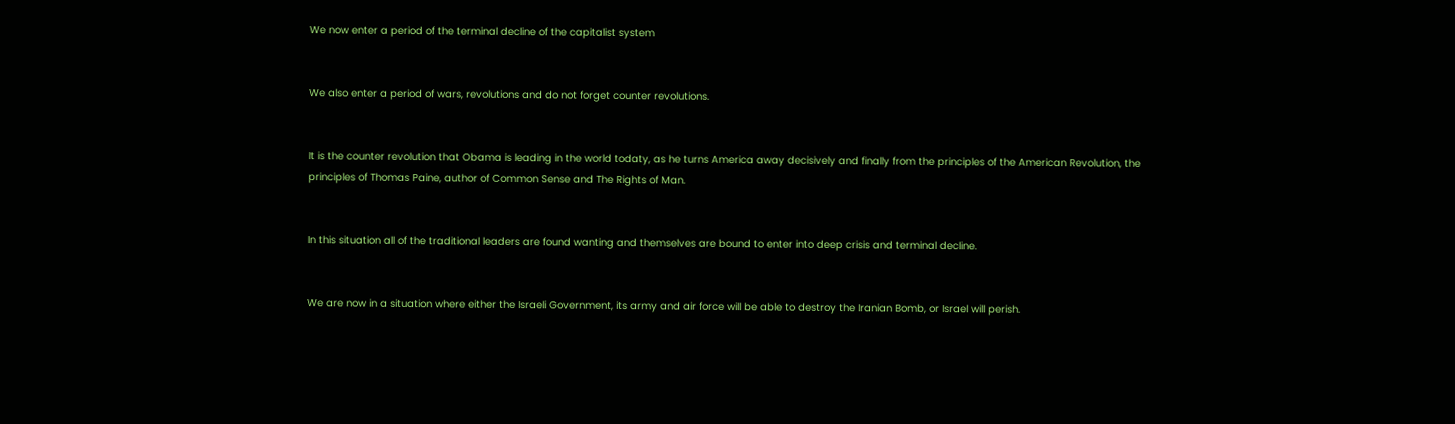We now enter a period of the terminal decline of the capitalist system


We also enter a period of wars, revolutions and do not forget counter revolutions.


It is the counter revolution that Obama is leading in the world todaty, as he turns America away decisively and finally from the principles of the American Revolution, the principles of Thomas Paine, author of Common Sense and The Rights of Man.


In this situation all of the traditional leaders are found wanting and themselves are bound to enter into deep crisis and terminal decline.


We are now in a situation where either the Israeli Government, its army and air force will be able to destroy the Iranian Bomb, or Israel will perish.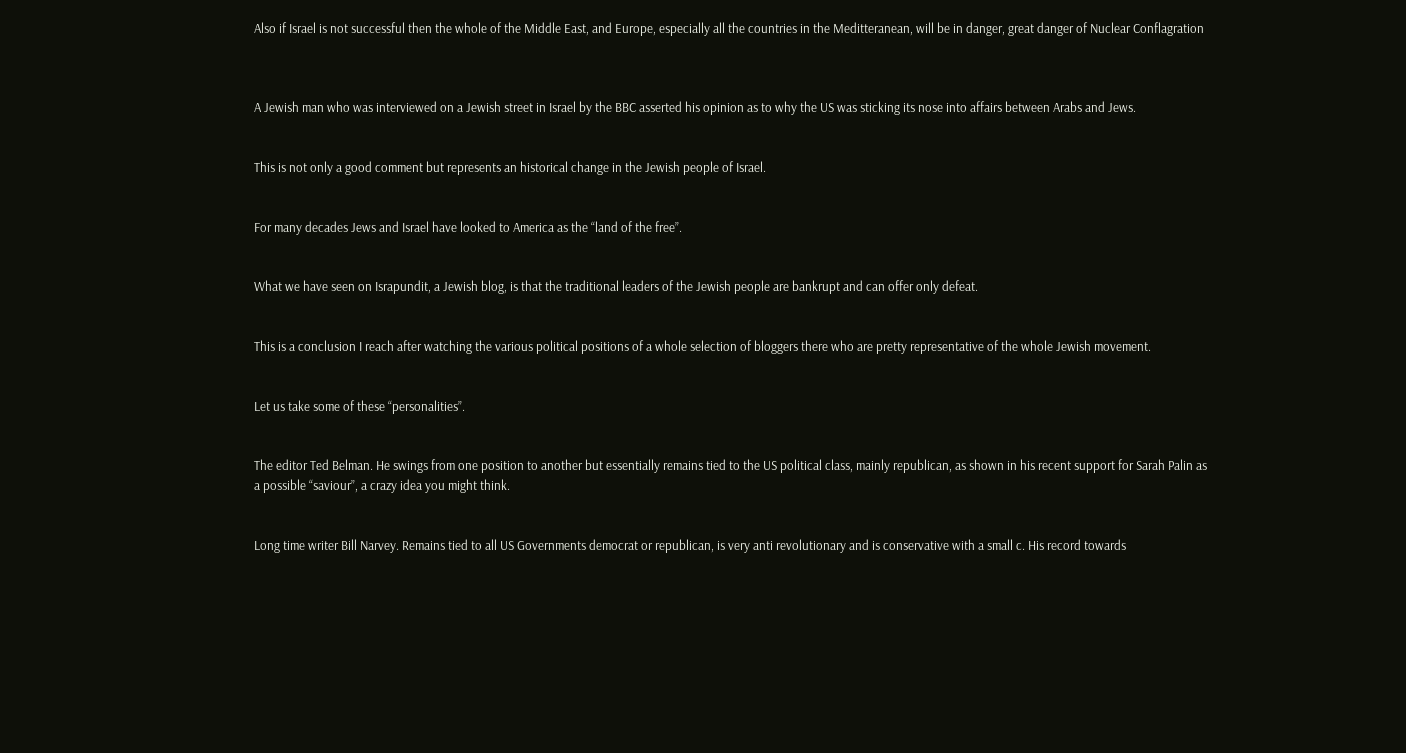Also if Israel is not successful then the whole of the Middle East, and Europe, especially all the countries in the Meditteranean, will be in danger, great danger of Nuclear Conflagration



A Jewish man who was interviewed on a Jewish street in Israel by the BBC asserted his opinion as to why the US was sticking its nose into affairs between Arabs and Jews.


This is not only a good comment but represents an historical change in the Jewish people of Israel.


For many decades Jews and Israel have looked to America as the “land of the free”.


What we have seen on Israpundit, a Jewish blog, is that the traditional leaders of the Jewish people are bankrupt and can offer only defeat.


This is a conclusion I reach after watching the various political positions of a whole selection of bloggers there who are pretty representative of the whole Jewish movement.


Let us take some of these “personalities”.


The editor Ted Belman. He swings from one position to another but essentially remains tied to the US political class, mainly republican, as shown in his recent support for Sarah Palin as a possible “saviour”, a crazy idea you might think.


Long time writer Bill Narvey. Remains tied to all US Governments democrat or republican, is very anti revolutionary and is conservative with a small c. His record towards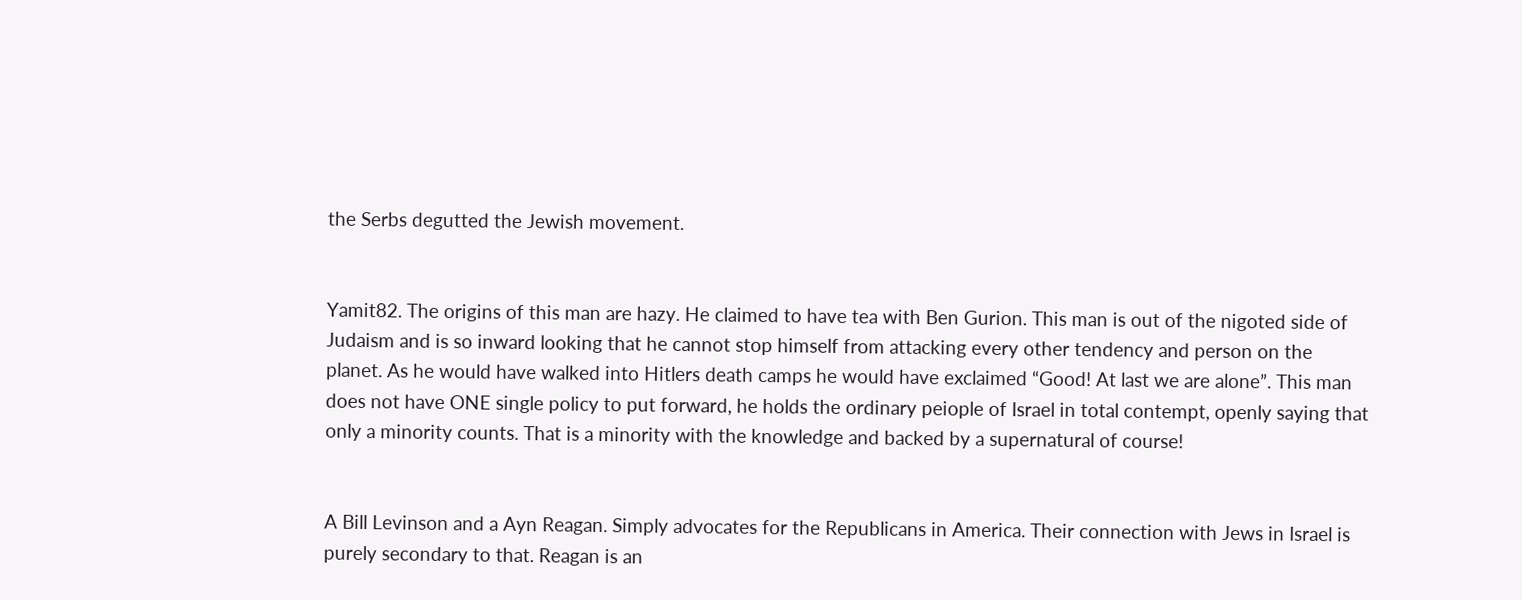the Serbs degutted the Jewish movement.


Yamit82. The origins of this man are hazy. He claimed to have tea with Ben Gurion. This man is out of the nigoted side of Judaism and is so inward looking that he cannot stop himself from attacking every other tendency and person on the planet. As he would have walked into Hitlers death camps he would have exclaimed “Good! At last we are alone”. This man does not have ONE single policy to put forward, he holds the ordinary peiople of Israel in total contempt, openly saying that only a minority counts. That is a minority with the knowledge and backed by a supernatural of course!


A Bill Levinson and a Ayn Reagan. Simply advocates for the Republicans in America. Their connection with Jews in Israel is purely secondary to that. Reagan is an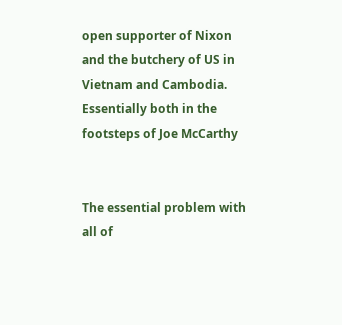open supporter of Nixon and the butchery of US in Vietnam and Cambodia. Essentially both in the footsteps of Joe McCarthy


The essential problem with all of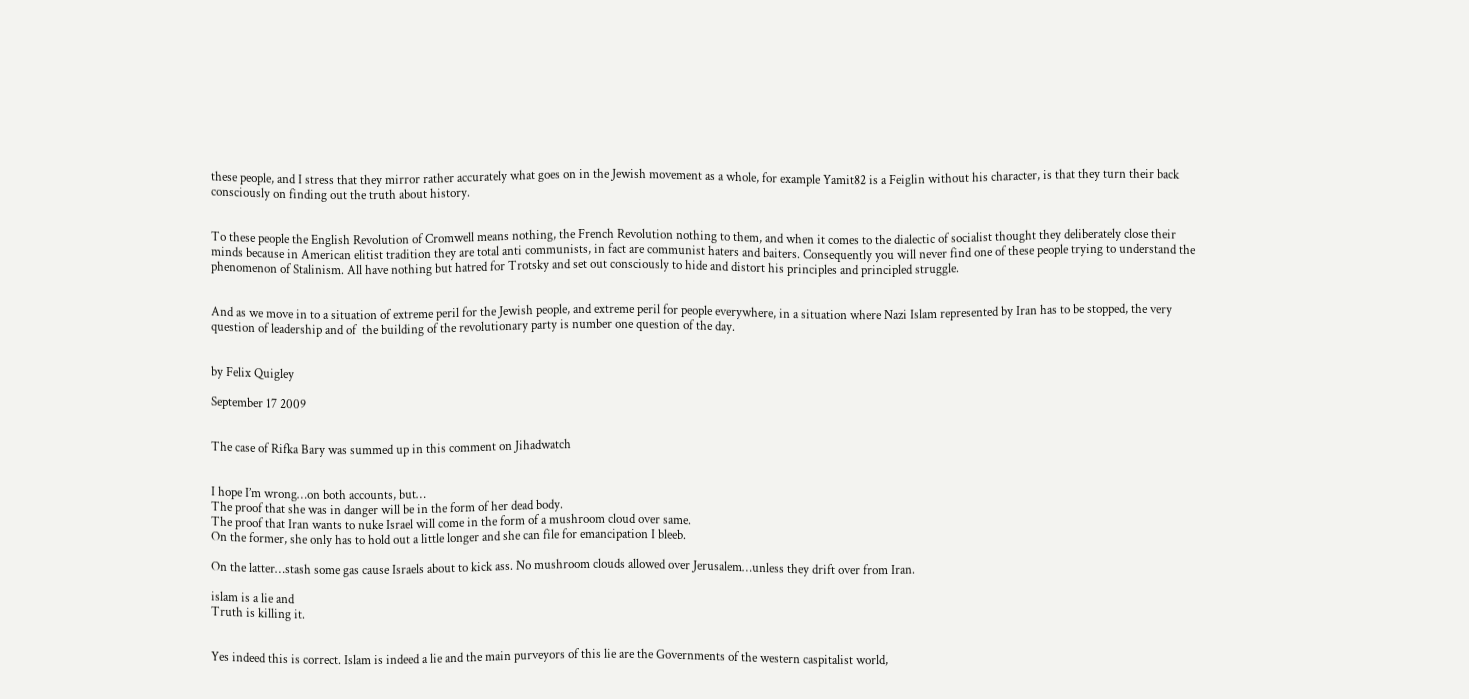these people, and I stress that they mirror rather accurately what goes on in the Jewish movement as a whole, for example Yamit82 is a Feiglin without his character, is that they turn their back consciously on finding out the truth about history.


To these people the English Revolution of Cromwell means nothing, the French Revolution nothing to them, and when it comes to the dialectic of socialist thought they deliberately close their minds because in American elitist tradition they are total anti communists, in fact are communist haters and baiters. Consequently you will never find one of these people trying to understand the phenomenon of Stalinism. All have nothing but hatred for Trotsky and set out consciously to hide and distort his principles and principled struggle.


And as we move in to a situation of extreme peril for the Jewish people, and extreme peril for people everywhere, in a situation where Nazi Islam represented by Iran has to be stopped, the very question of leadership and of  the building of the revolutionary party is number one question of the day.


by Felix Quigley

September 17 2009


The case of Rifka Bary was summed up in this comment on Jihadwatch


I hope I’m wrong…on both accounts, but…
The proof that she was in danger will be in the form of her dead body.
The proof that Iran wants to nuke Israel will come in the form of a mushroom cloud over same.
On the former, she only has to hold out a little longer and she can file for emancipation I bleeb.

On the latter…stash some gas cause Israels about to kick ass. No mushroom clouds allowed over Jerusalem…unless they drift over from Iran.

islam is a lie and
Truth is killing it.


Yes indeed this is correct. Islam is indeed a lie and the main purveyors of this lie are the Governments of the western caspitalist world,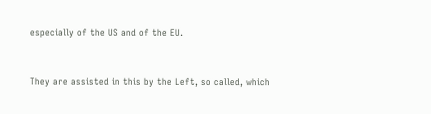especially of the US and of the EU.


They are assisted in this by the Left, so called, which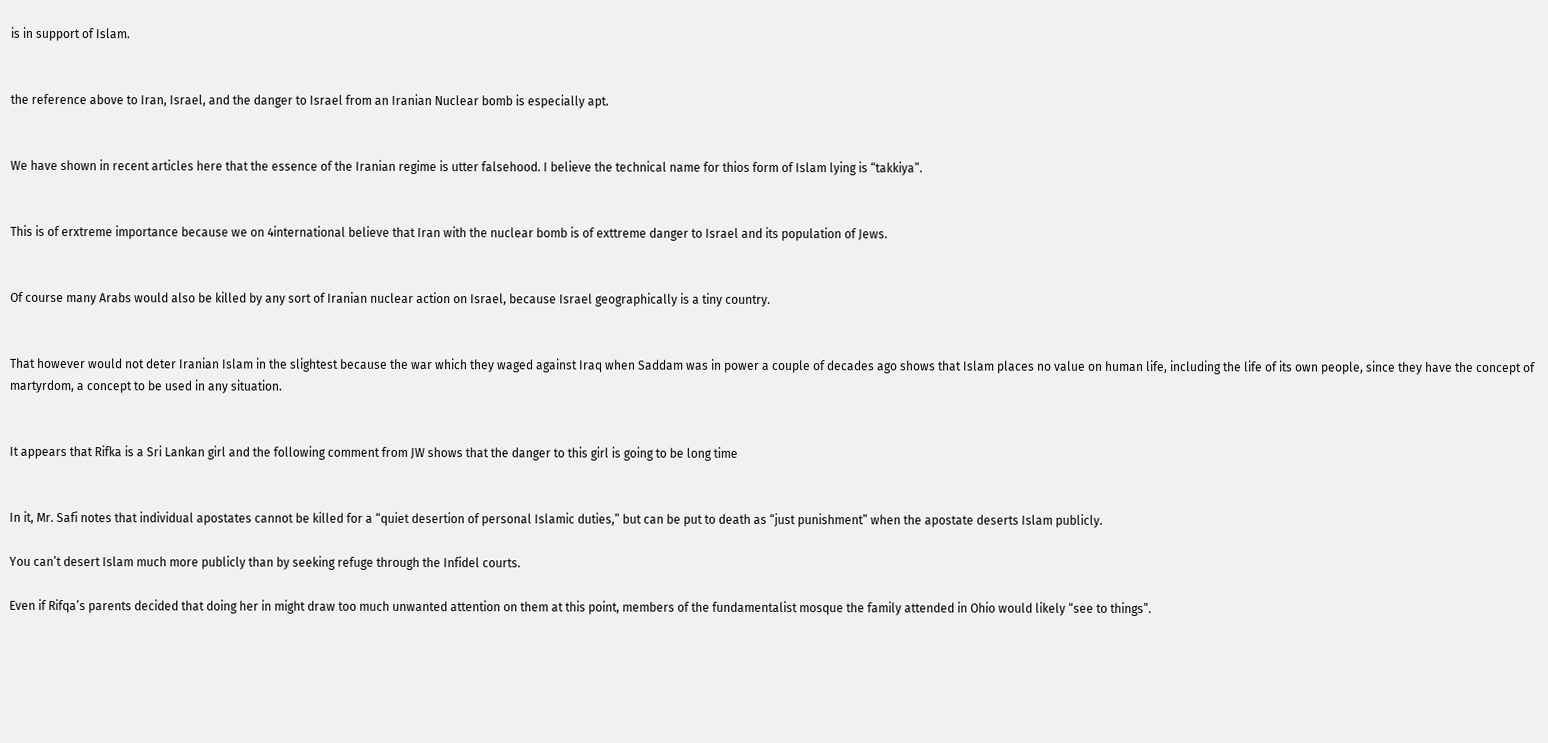is in support of Islam.


the reference above to Iran, Israel, and the danger to Israel from an Iranian Nuclear bomb is especially apt.


We have shown in recent articles here that the essence of the Iranian regime is utter falsehood. I believe the technical name for thios form of Islam lying is “takkiya”.


This is of erxtreme importance because we on 4international believe that Iran with the nuclear bomb is of exttreme danger to Israel and its population of Jews.


Of course many Arabs would also be killed by any sort of Iranian nuclear action on Israel, because Israel geographically is a tiny country.


That however would not deter Iranian Islam in the slightest because the war which they waged against Iraq when Saddam was in power a couple of decades ago shows that Islam places no value on human life, including the life of its own people, since they have the concept of martyrdom, a concept to be used in any situation.


It appears that Rifka is a Sri Lankan girl and the following comment from JW shows that the danger to this girl is going to be long time


In it, Mr. Safi notes that individual apostates cannot be killed for a “quiet desertion of personal Islamic duties,” but can be put to death as “just punishment” when the apostate deserts Islam publicly.

You can’t desert Islam much more publicly than by seeking refuge through the Infidel courts.

Even if Rifqa’s parents decided that doing her in might draw too much unwanted attention on them at this point, members of the fundamentalist mosque the family attended in Ohio would likely “see to things”.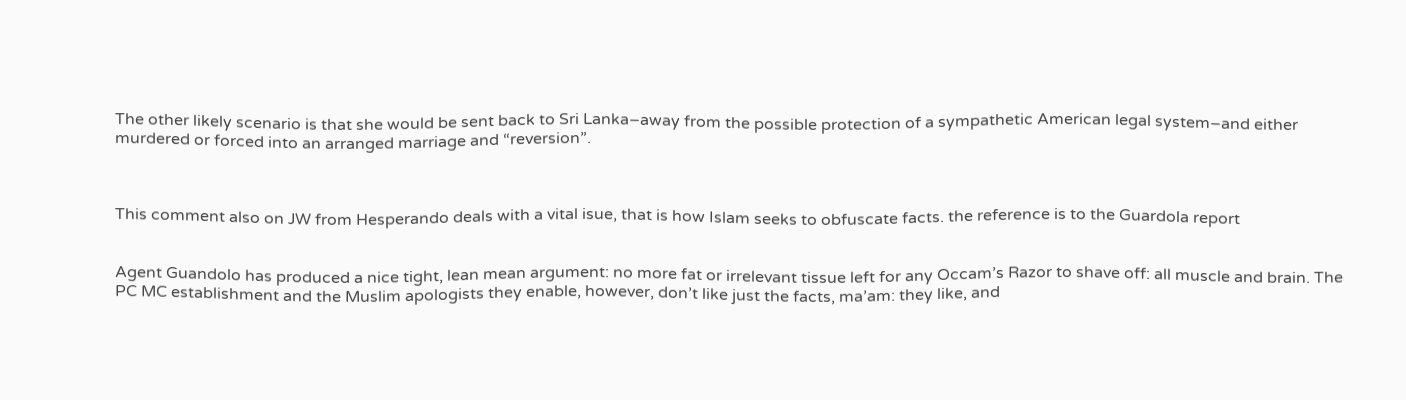The other likely scenario is that she would be sent back to Sri Lanka–away from the possible protection of a sympathetic American legal system–and either murdered or forced into an arranged marriage and “reversion”.



This comment also on JW from Hesperando deals with a vital isue, that is how Islam seeks to obfuscate facts. the reference is to the Guardola report


Agent Guandolo has produced a nice tight, lean mean argument: no more fat or irrelevant tissue left for any Occam’s Razor to shave off: all muscle and brain. The PC MC establishment and the Muslim apologists they enable, however, don’t like just the facts, ma’am: they like, and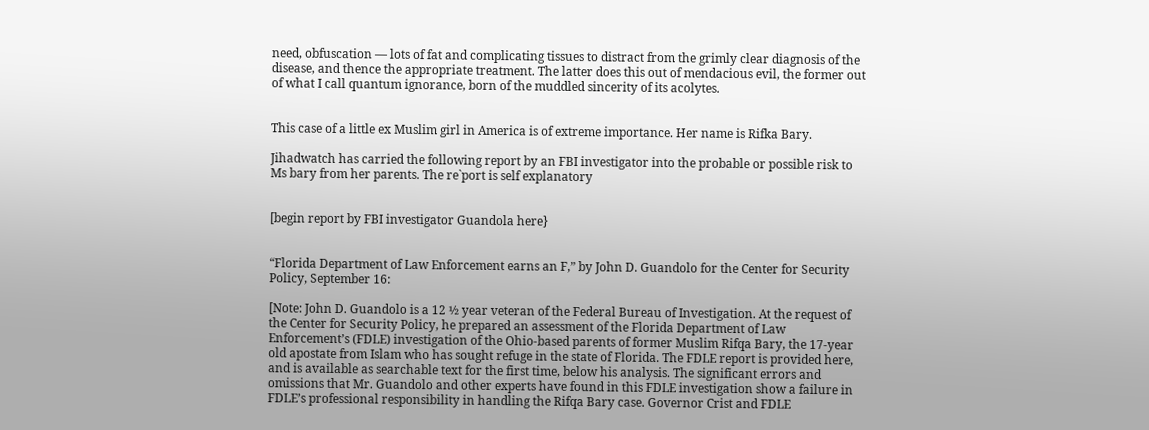need, obfuscation — lots of fat and complicating tissues to distract from the grimly clear diagnosis of the disease, and thence the appropriate treatment. The latter does this out of mendacious evil, the former out of what I call quantum ignorance, born of the muddled sincerity of its acolytes.


This case of a little ex Muslim girl in America is of extreme importance. Her name is Rifka Bary.

Jihadwatch has carried the following report by an FBI investigator into the probable or possible risk to Ms bary from her parents. The re`port is self explanatory


[begin report by FBI investigator Guandola here}


“Florida Department of Law Enforcement earns an F,” by John D. Guandolo for the Center for Security Policy, September 16:

[Note: John D. Guandolo is a 12 ½ year veteran of the Federal Bureau of Investigation. At the request of the Center for Security Policy, he prepared an assessment of the Florida Department of Law Enforcement’s (FDLE) investigation of the Ohio-based parents of former Muslim Rifqa Bary, the 17-year old apostate from Islam who has sought refuge in the state of Florida. The FDLE report is provided here, and is available as searchable text for the first time, below his analysis. The significant errors and omissions that Mr. Guandolo and other experts have found in this FDLE investigation show a failure in FDLE’s professional responsibility in handling the Rifqa Bary case. Governor Crist and FDLE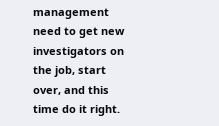management need to get new investigators on the job, start over, and this time do it right.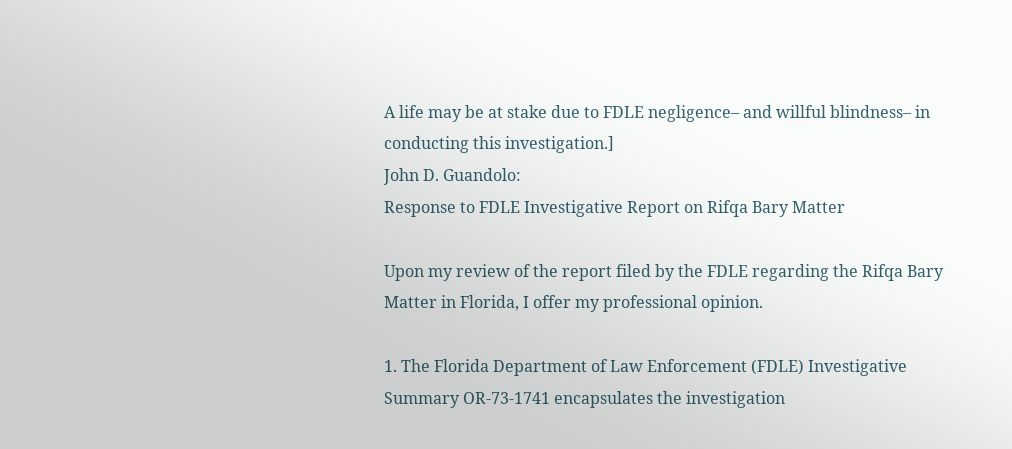A life may be at stake due to FDLE negligence– and willful blindness– in conducting this investigation.]
John D. Guandolo:
Response to FDLE Investigative Report on Rifqa Bary Matter

Upon my review of the report filed by the FDLE regarding the Rifqa Bary Matter in Florida, I offer my professional opinion.

1. The Florida Department of Law Enforcement (FDLE) Investigative Summary OR-73-1741 encapsulates the investigation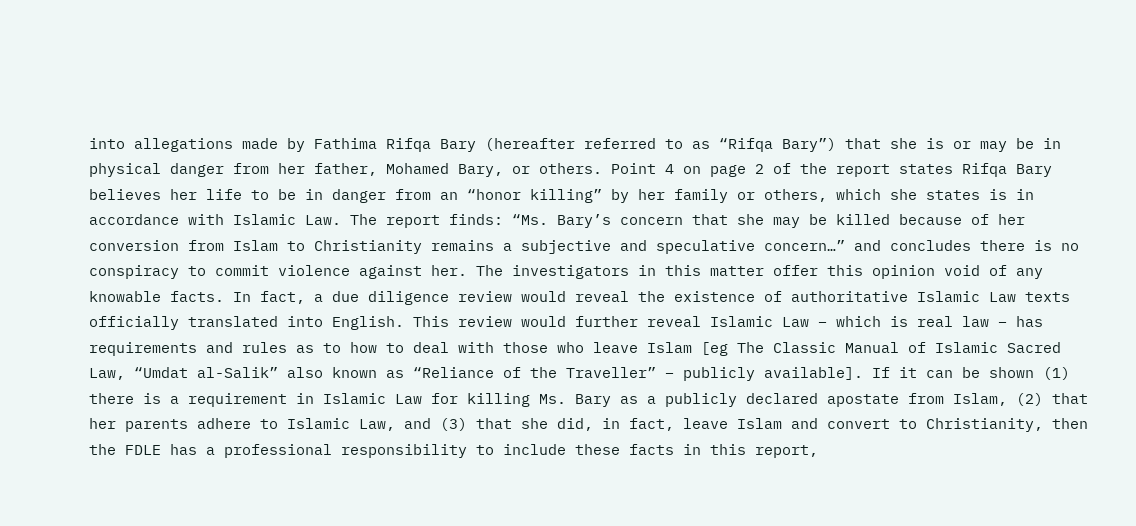into allegations made by Fathima Rifqa Bary (hereafter referred to as “Rifqa Bary”) that she is or may be in physical danger from her father, Mohamed Bary, or others. Point 4 on page 2 of the report states Rifqa Bary believes her life to be in danger from an “honor killing” by her family or others, which she states is in accordance with Islamic Law. The report finds: “Ms. Bary’s concern that she may be killed because of her conversion from Islam to Christianity remains a subjective and speculative concern…” and concludes there is no conspiracy to commit violence against her. The investigators in this matter offer this opinion void of any knowable facts. In fact, a due diligence review would reveal the existence of authoritative Islamic Law texts officially translated into English. This review would further reveal Islamic Law – which is real law – has requirements and rules as to how to deal with those who leave Islam [eg The Classic Manual of Islamic Sacred Law, “Umdat al-Salik” also known as “Reliance of the Traveller” – publicly available]. If it can be shown (1) there is a requirement in Islamic Law for killing Ms. Bary as a publicly declared apostate from Islam, (2) that her parents adhere to Islamic Law, and (3) that she did, in fact, leave Islam and convert to Christianity, then the FDLE has a professional responsibility to include these facts in this report,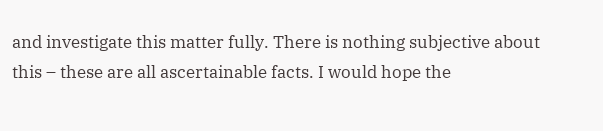and investigate this matter fully. There is nothing subjective about this – these are all ascertainable facts. I would hope the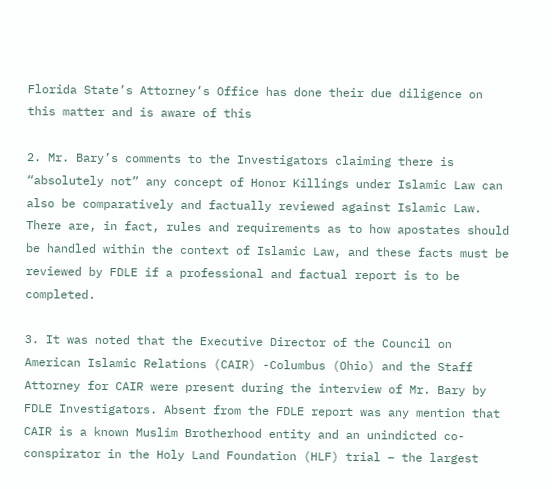Florida State’s Attorney’s Office has done their due diligence on this matter and is aware of this

2. Mr. Bary’s comments to the Investigators claiming there is “absolutely not” any concept of Honor Killings under Islamic Law can also be comparatively and factually reviewed against Islamic Law. There are, in fact, rules and requirements as to how apostates should be handled within the context of Islamic Law, and these facts must be reviewed by FDLE if a professional and factual report is to be completed.

3. It was noted that the Executive Director of the Council on American Islamic Relations (CAIR) -Columbus (Ohio) and the Staff Attorney for CAIR were present during the interview of Mr. Bary by FDLE Investigators. Absent from the FDLE report was any mention that CAIR is a known Muslim Brotherhood entity and an unindicted co-conspirator in the Holy Land Foundation (HLF) trial – the largest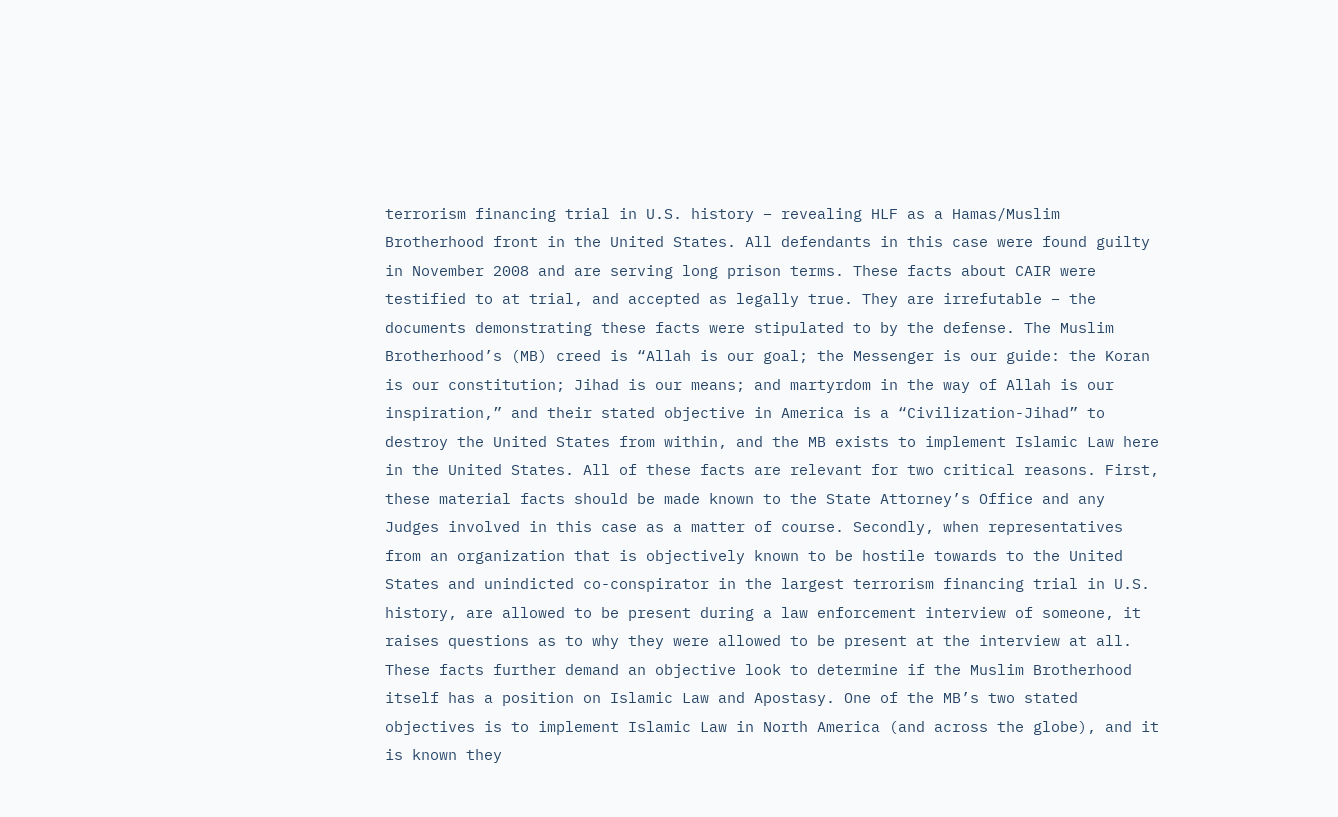terrorism financing trial in U.S. history – revealing HLF as a Hamas/Muslim Brotherhood front in the United States. All defendants in this case were found guilty in November 2008 and are serving long prison terms. These facts about CAIR were testified to at trial, and accepted as legally true. They are irrefutable – the documents demonstrating these facts were stipulated to by the defense. The Muslim Brotherhood’s (MB) creed is “Allah is our goal; the Messenger is our guide: the Koran is our constitution; Jihad is our means; and martyrdom in the way of Allah is our inspiration,” and their stated objective in America is a “Civilization-Jihad” to destroy the United States from within, and the MB exists to implement Islamic Law here in the United States. All of these facts are relevant for two critical reasons. First, these material facts should be made known to the State Attorney’s Office and any Judges involved in this case as a matter of course. Secondly, when representatives from an organization that is objectively known to be hostile towards to the United States and unindicted co-conspirator in the largest terrorism financing trial in U.S. history, are allowed to be present during a law enforcement interview of someone, it raises questions as to why they were allowed to be present at the interview at all. These facts further demand an objective look to determine if the Muslim Brotherhood itself has a position on Islamic Law and Apostasy. One of the MB’s two stated objectives is to implement Islamic Law in North America (and across the globe), and it is known they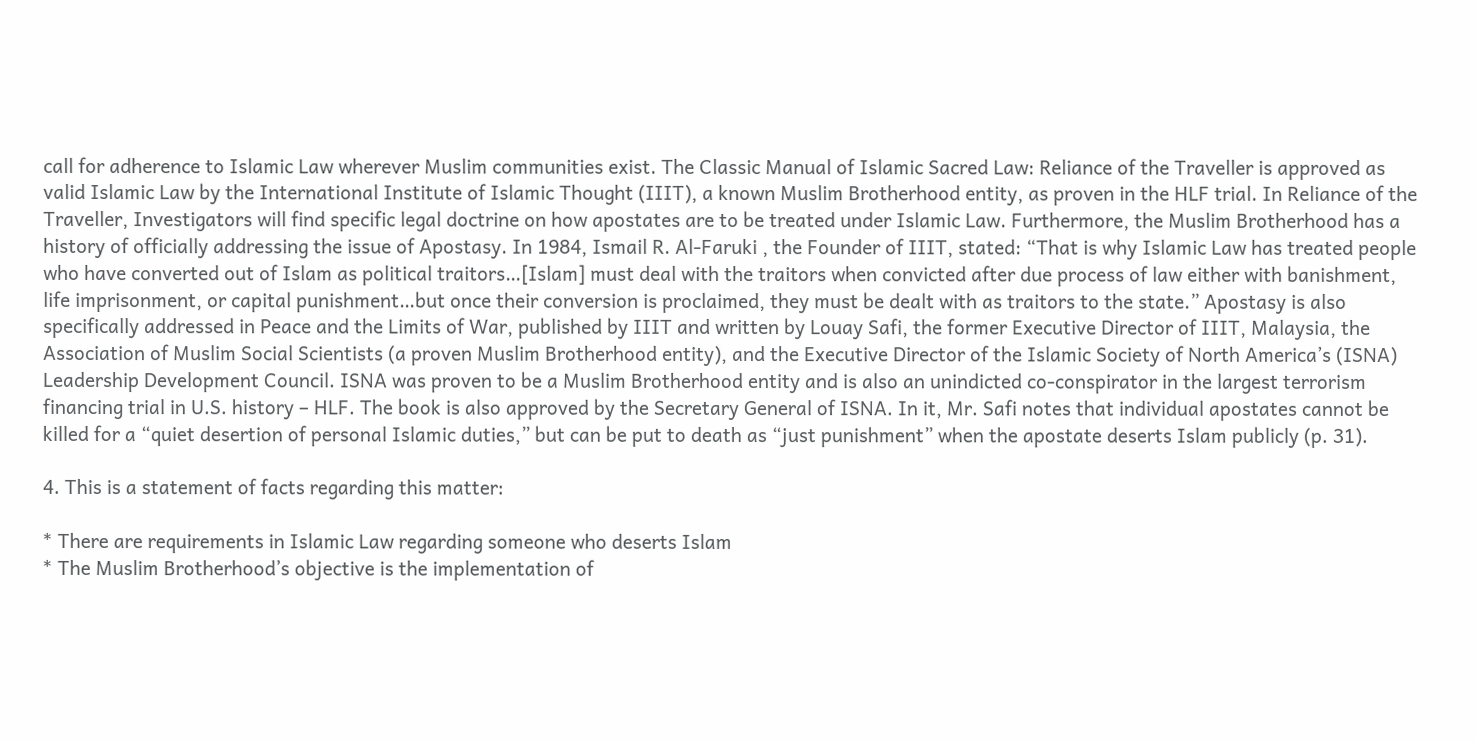call for adherence to Islamic Law wherever Muslim communities exist. The Classic Manual of Islamic Sacred Law: Reliance of the Traveller is approved as valid Islamic Law by the International Institute of Islamic Thought (IIIT), a known Muslim Brotherhood entity, as proven in the HLF trial. In Reliance of the Traveller, Investigators will find specific legal doctrine on how apostates are to be treated under Islamic Law. Furthermore, the Muslim Brotherhood has a history of officially addressing the issue of Apostasy. In 1984, Ismail R. Al-Faruki , the Founder of IIIT, stated: “That is why Islamic Law has treated people who have converted out of Islam as political traitors…[Islam] must deal with the traitors when convicted after due process of law either with banishment, life imprisonment, or capital punishment…but once their conversion is proclaimed, they must be dealt with as traitors to the state.” Apostasy is also specifically addressed in Peace and the Limits of War, published by IIIT and written by Louay Safi, the former Executive Director of IIIT, Malaysia, the Association of Muslim Social Scientists (a proven Muslim Brotherhood entity), and the Executive Director of the Islamic Society of North America’s (ISNA) Leadership Development Council. ISNA was proven to be a Muslim Brotherhood entity and is also an unindicted co-conspirator in the largest terrorism financing trial in U.S. history – HLF. The book is also approved by the Secretary General of ISNA. In it, Mr. Safi notes that individual apostates cannot be killed for a “quiet desertion of personal Islamic duties,” but can be put to death as “just punishment” when the apostate deserts Islam publicly (p. 31).

4. This is a statement of facts regarding this matter:

* There are requirements in Islamic Law regarding someone who deserts Islam
* The Muslim Brotherhood’s objective is the implementation of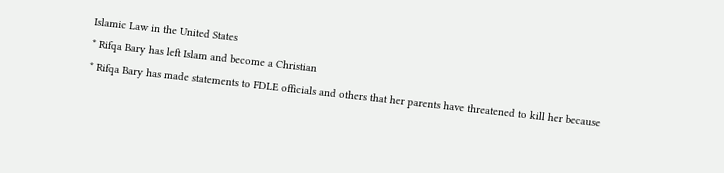Islamic Law in the United States
* Rifqa Bary has left Islam and become a Christian
* Rifqa Bary has made statements to FDLE officials and others that her parents have threatened to kill her because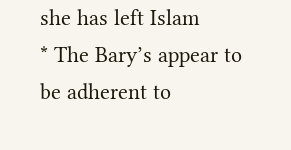she has left Islam
* The Bary’s appear to be adherent to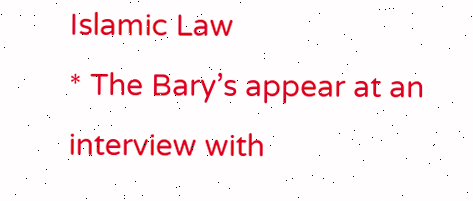Islamic Law
* The Bary’s appear at an interview with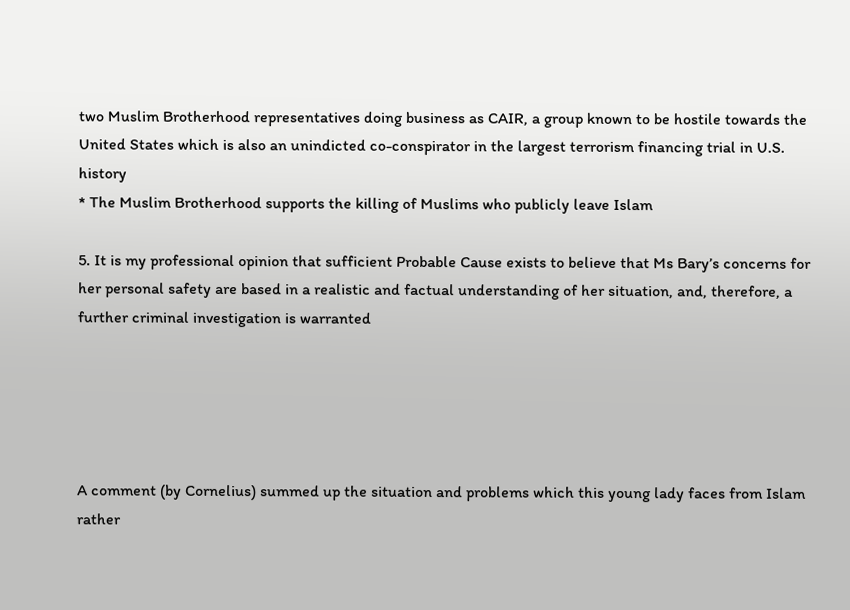two Muslim Brotherhood representatives doing business as CAIR, a group known to be hostile towards the United States which is also an unindicted co-conspirator in the largest terrorism financing trial in U.S. history
* The Muslim Brotherhood supports the killing of Muslims who publicly leave Islam

5. It is my professional opinion that sufficient Probable Cause exists to believe that Ms Bary’s concerns for her personal safety are based in a realistic and factual understanding of her situation, and, therefore, a further criminal investigation is warranted





A comment (by Cornelius) summed up the situation and problems which this young lady faces from Islam rather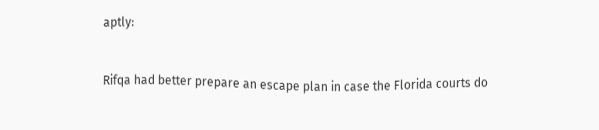aptly:


Rifqa had better prepare an escape plan in case the Florida courts do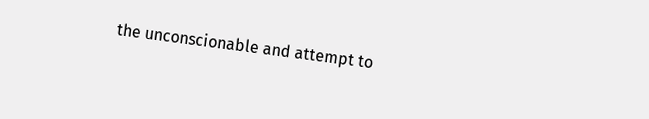the unconscionable and attempt to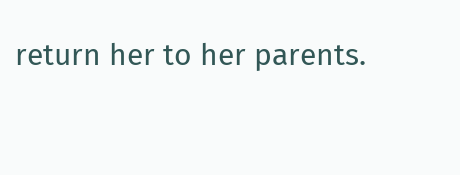return her to her parents.